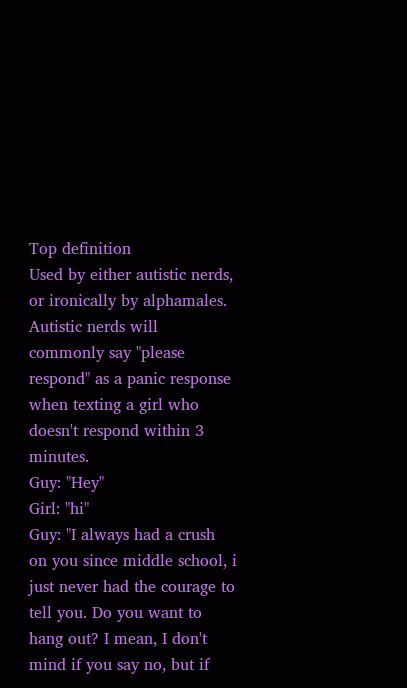Top definition
Used by either autistic nerds, or ironically by alphamales. Autistic nerds will commonly say "please respond" as a panic response when texting a girl who doesn't respond within 3 minutes.
Guy: "Hey"
Girl: "hi"
Guy: "I always had a crush on you since middle school, i just never had the courage to tell you. Do you want to hang out? I mean, I don't mind if you say no, but if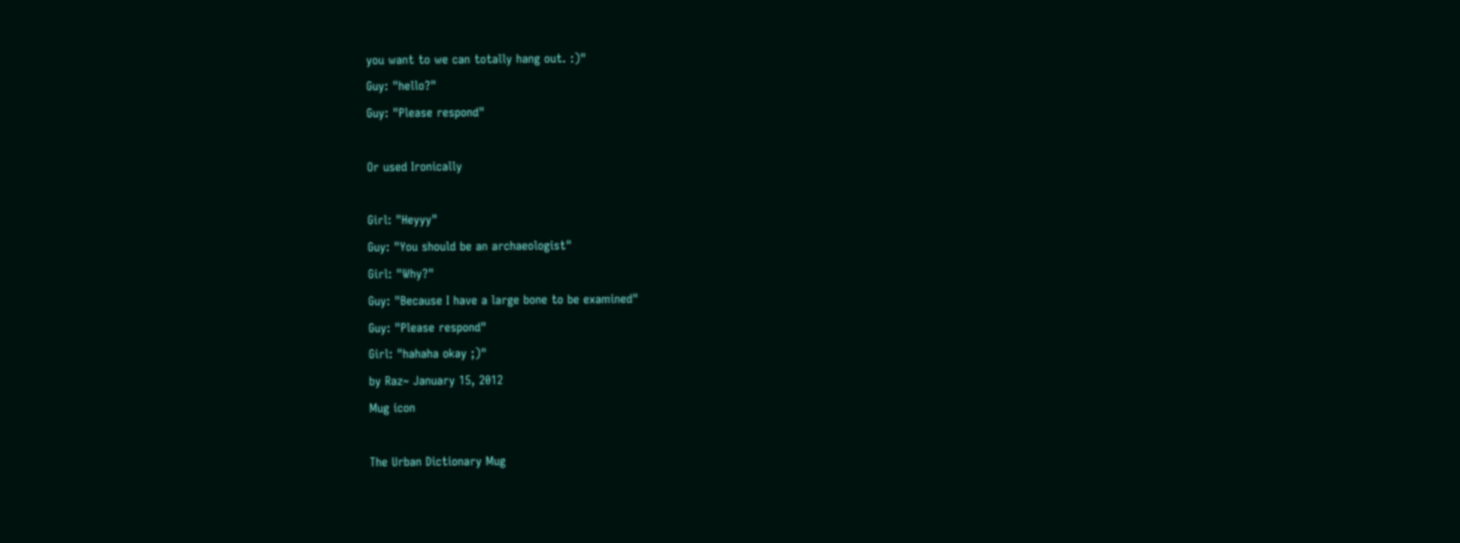you want to we can totally hang out. :)"
Guy: "hello?"
Guy: "Please respond"

Or used Ironically

Girl: "Heyyy"
Guy: "You should be an archaeologist"
Girl: "Why?"
Guy: "Because I have a large bone to be examined"
Guy: "Please respond"
Girl: "hahaha okay ;)"
by Raz~ January 15, 2012
Mug icon

The Urban Dictionary Mug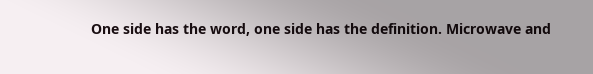One side has the word, one side has the definition. Microwave and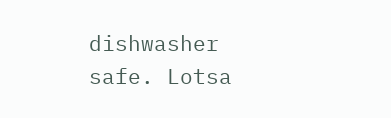dishwasher safe. Lotsa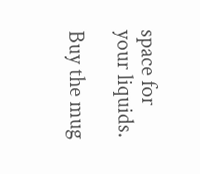space for your liquids.

Buy the mug